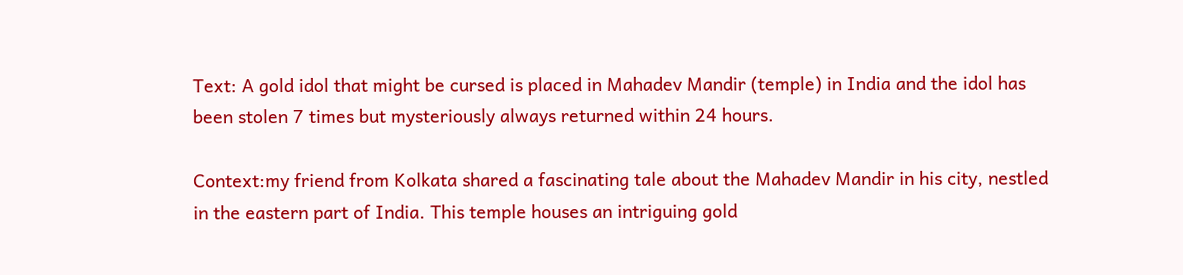Text: A gold idol that might be cursed is placed in Mahadev Mandir (temple) in India and the idol has been stolen 7 times but mysteriously always returned within 24 hours.

Context:my friend from Kolkata shared a fascinating tale about the Mahadev Mandir in his city, nestled in the eastern part of India. This temple houses an intriguing gold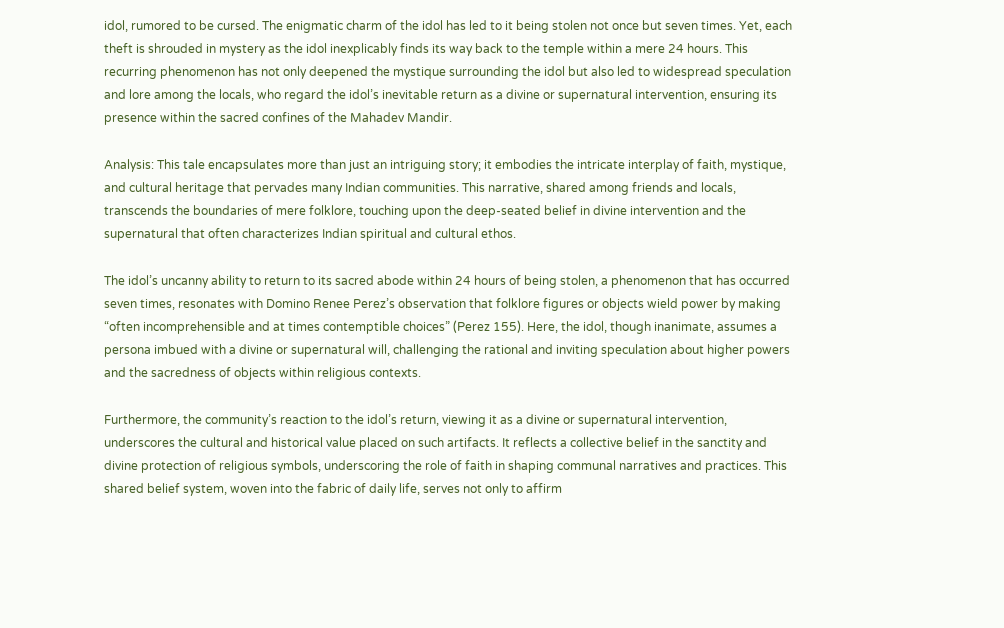idol, rumored to be cursed. The enigmatic charm of the idol has led to it being stolen not once but seven times. Yet, each theft is shrouded in mystery as the idol inexplicably finds its way back to the temple within a mere 24 hours. This recurring phenomenon has not only deepened the mystique surrounding the idol but also led to widespread speculation and lore among the locals, who regard the idol’s inevitable return as a divine or supernatural intervention, ensuring its presence within the sacred confines of the Mahadev Mandir.

Analysis: This tale encapsulates more than just an intriguing story; it embodies the intricate interplay of faith, mystique, and cultural heritage that pervades many Indian communities. This narrative, shared among friends and locals, transcends the boundaries of mere folklore, touching upon the deep-seated belief in divine intervention and the supernatural that often characterizes Indian spiritual and cultural ethos.

The idol’s uncanny ability to return to its sacred abode within 24 hours of being stolen, a phenomenon that has occurred seven times, resonates with Domino Renee Perez’s observation that folklore figures or objects wield power by making “often incomprehensible and at times contemptible choices” (Perez 155). Here, the idol, though inanimate, assumes a persona imbued with a divine or supernatural will, challenging the rational and inviting speculation about higher powers and the sacredness of objects within religious contexts.

Furthermore, the community’s reaction to the idol’s return, viewing it as a divine or supernatural intervention, underscores the cultural and historical value placed on such artifacts. It reflects a collective belief in the sanctity and divine protection of religious symbols, underscoring the role of faith in shaping communal narratives and practices. This shared belief system, woven into the fabric of daily life, serves not only to affirm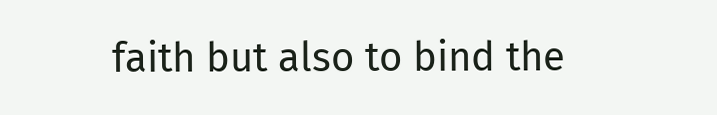faith but also to bind the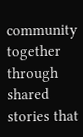community together through shared stories that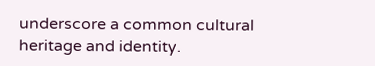underscore a common cultural heritage and identity.